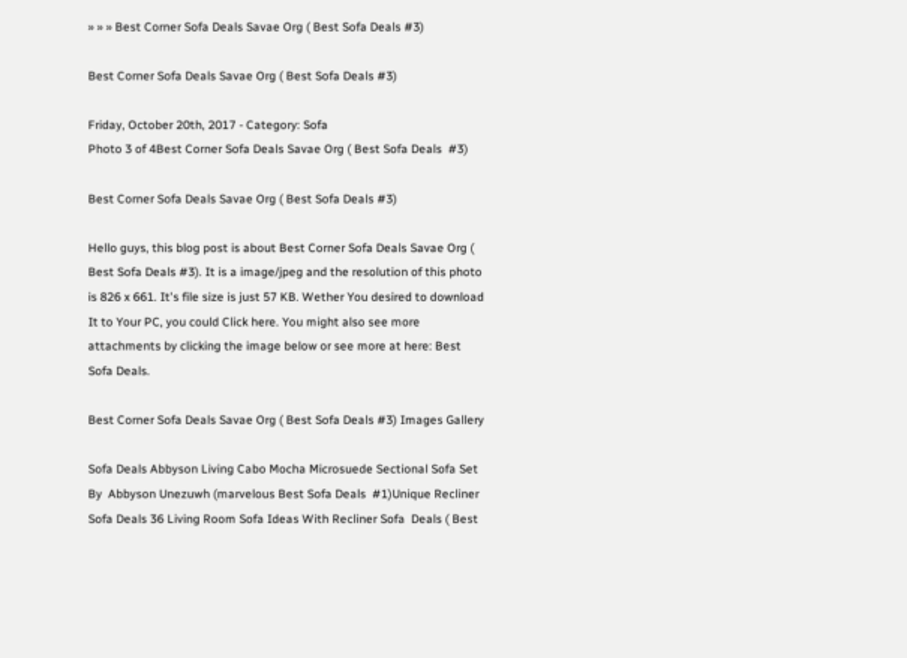» » » Best Corner Sofa Deals Savae Org ( Best Sofa Deals #3)

Best Corner Sofa Deals Savae Org ( Best Sofa Deals #3)

Friday, October 20th, 2017 - Category: Sofa
Photo 3 of 4Best Corner Sofa Deals Savae Org ( Best Sofa Deals  #3)

Best Corner Sofa Deals Savae Org ( Best Sofa Deals #3)

Hello guys, this blog post is about Best Corner Sofa Deals Savae Org ( Best Sofa Deals #3). It is a image/jpeg and the resolution of this photo is 826 x 661. It's file size is just 57 KB. Wether You desired to download It to Your PC, you could Click here. You might also see more attachments by clicking the image below or see more at here: Best Sofa Deals.

Best Corner Sofa Deals Savae Org ( Best Sofa Deals #3) Images Gallery

Sofa Deals Abbyson Living Cabo Mocha Microsuede Sectional Sofa Set By  Abbyson Unezuwh (marvelous Best Sofa Deals  #1)Unique Recliner Sofa Deals 36 Living Room Sofa Ideas With Recliner Sofa  Deals ( Best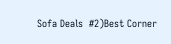Sofa Deals  #2)Best Corner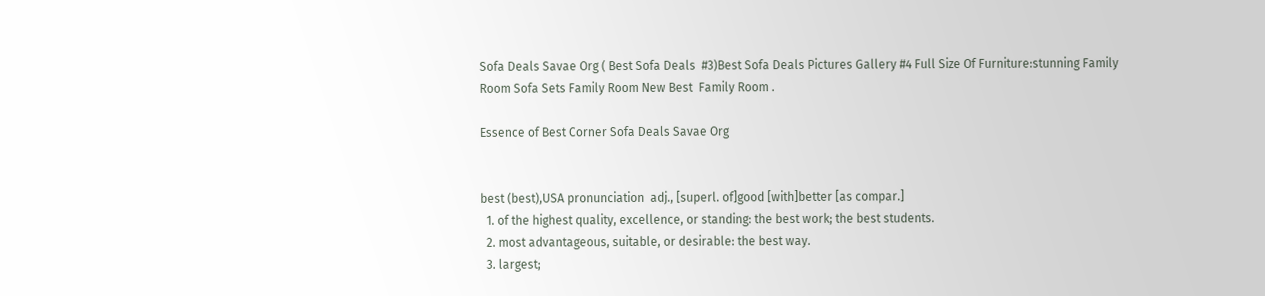Sofa Deals Savae Org ( Best Sofa Deals  #3)Best Sofa Deals Pictures Gallery #4 Full Size Of Furniture:stunning Family Room Sofa Sets Family Room New Best  Family Room .

Essence of Best Corner Sofa Deals Savae Org


best (best),USA pronunciation  adj., [superl. of]good [with]better [as compar.]
  1. of the highest quality, excellence, or standing: the best work; the best students.
  2. most advantageous, suitable, or desirable: the best way.
  3. largest;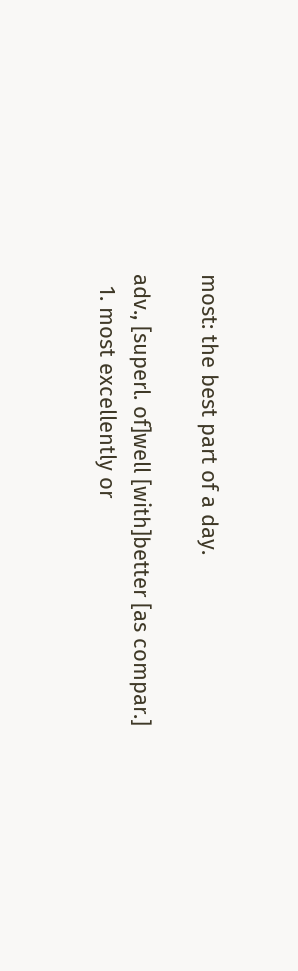most: the best part of a day.

adv., [superl. of]well [with]better [as compar.]
  1. most excellently or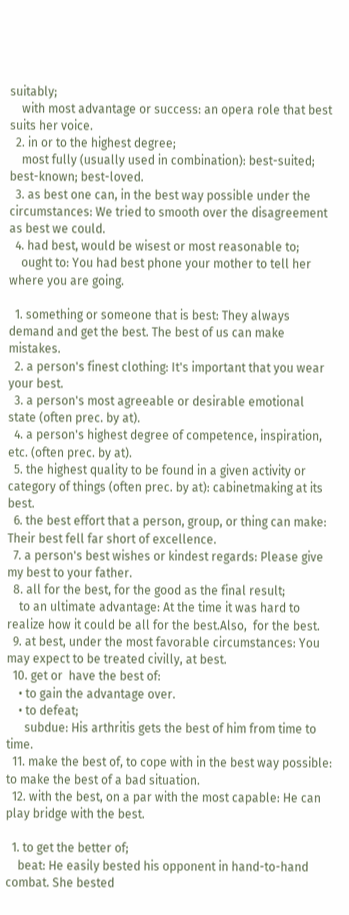suitably;
    with most advantage or success: an opera role that best suits her voice.
  2. in or to the highest degree;
    most fully (usually used in combination): best-suited; best-known; best-loved.
  3. as best one can, in the best way possible under the circumstances: We tried to smooth over the disagreement as best we could.
  4. had best, would be wisest or most reasonable to;
    ought to: You had best phone your mother to tell her where you are going.

  1. something or someone that is best: They always demand and get the best. The best of us can make mistakes.
  2. a person's finest clothing: It's important that you wear your best.
  3. a person's most agreeable or desirable emotional state (often prec. by at).
  4. a person's highest degree of competence, inspiration, etc. (often prec. by at).
  5. the highest quality to be found in a given activity or category of things (often prec. by at): cabinetmaking at its best.
  6. the best effort that a person, group, or thing can make: Their best fell far short of excellence.
  7. a person's best wishes or kindest regards: Please give my best to your father.
  8. all for the best, for the good as the final result;
    to an ultimate advantage: At the time it was hard to realize how it could be all for the best.Also,  for the best.
  9. at best, under the most favorable circumstances: You may expect to be treated civilly, at best.
  10. get or  have the best of:
    • to gain the advantage over.
    • to defeat;
      subdue: His arthritis gets the best of him from time to time.
  11. make the best of, to cope with in the best way possible: to make the best of a bad situation.
  12. with the best, on a par with the most capable: He can play bridge with the best.

  1. to get the better of;
    beat: He easily bested his opponent in hand-to-hand combat. She bested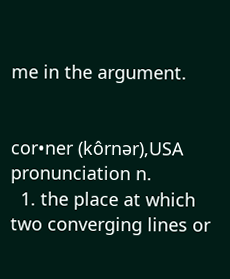me in the argument.


cor•ner (kôrnər),USA pronunciation n.
  1. the place at which two converging lines or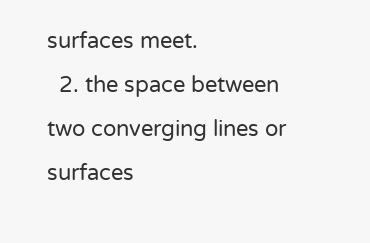surfaces meet.
  2. the space between two converging lines or surfaces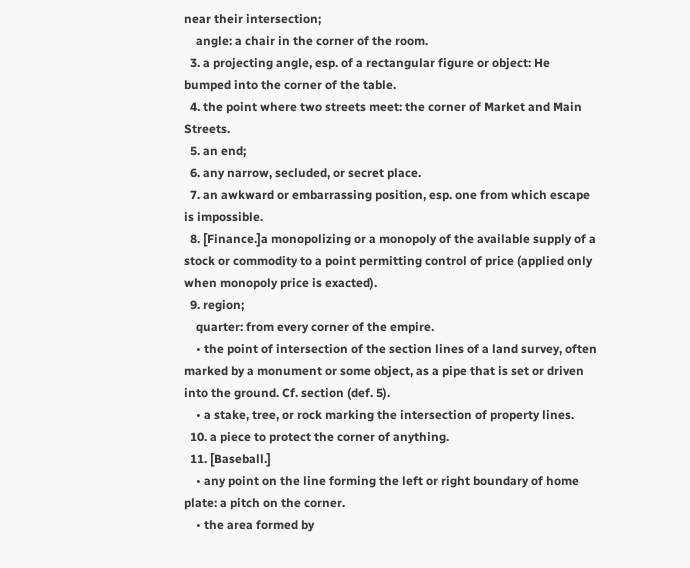near their intersection;
    angle: a chair in the corner of the room.
  3. a projecting angle, esp. of a rectangular figure or object: He bumped into the corner of the table.
  4. the point where two streets meet: the corner of Market and Main Streets.
  5. an end;
  6. any narrow, secluded, or secret place.
  7. an awkward or embarrassing position, esp. one from which escape is impossible.
  8. [Finance.]a monopolizing or a monopoly of the available supply of a stock or commodity to a point permitting control of price (applied only when monopoly price is exacted).
  9. region;
    quarter: from every corner of the empire.
    • the point of intersection of the section lines of a land survey, often marked by a monument or some object, as a pipe that is set or driven into the ground. Cf. section (def. 5).
    • a stake, tree, or rock marking the intersection of property lines.
  10. a piece to protect the corner of anything.
  11. [Baseball.]
    • any point on the line forming the left or right boundary of home plate: a pitch on the corner.
    • the area formed by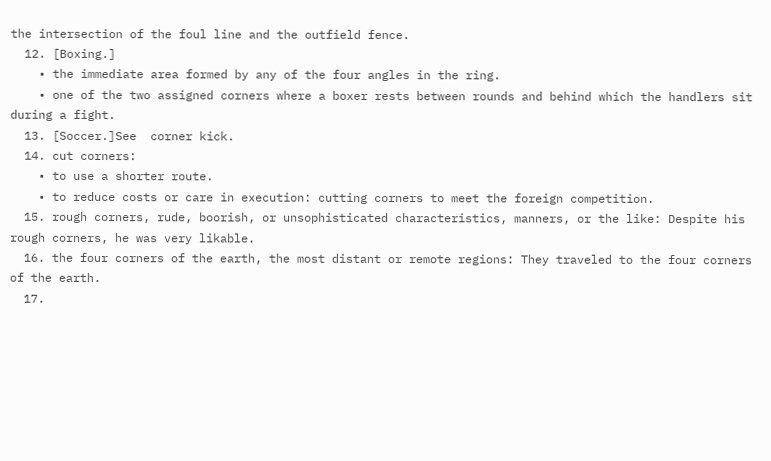the intersection of the foul line and the outfield fence.
  12. [Boxing.]
    • the immediate area formed by any of the four angles in the ring.
    • one of the two assigned corners where a boxer rests between rounds and behind which the handlers sit during a fight.
  13. [Soccer.]See  corner kick.
  14. cut corners:
    • to use a shorter route.
    • to reduce costs or care in execution: cutting corners to meet the foreign competition.
  15. rough corners, rude, boorish, or unsophisticated characteristics, manners, or the like: Despite his rough corners, he was very likable.
  16. the four corners of the earth, the most distant or remote regions: They traveled to the four corners of the earth.
  17.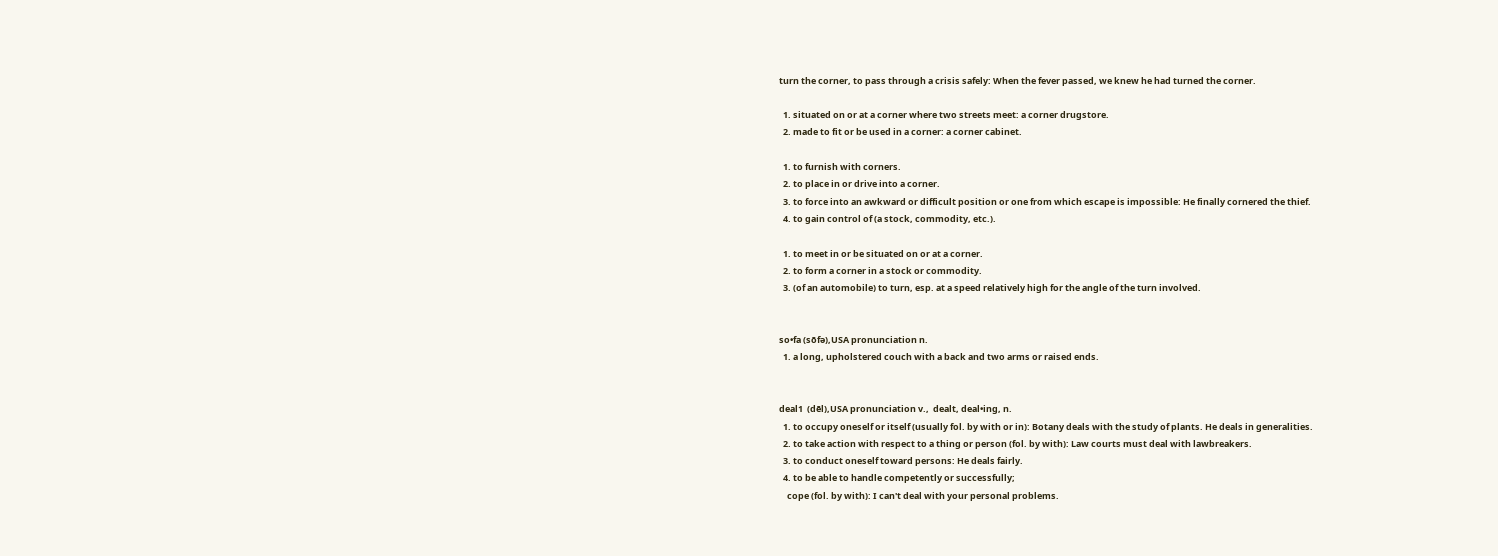turn the corner, to pass through a crisis safely: When the fever passed, we knew he had turned the corner.

  1. situated on or at a corner where two streets meet: a corner drugstore.
  2. made to fit or be used in a corner: a corner cabinet.

  1. to furnish with corners.
  2. to place in or drive into a corner.
  3. to force into an awkward or difficult position or one from which escape is impossible: He finally cornered the thief.
  4. to gain control of (a stock, commodity, etc.).

  1. to meet in or be situated on or at a corner.
  2. to form a corner in a stock or commodity.
  3. (of an automobile) to turn, esp. at a speed relatively high for the angle of the turn involved.


so•fa (sōfə),USA pronunciation n.
  1. a long, upholstered couch with a back and two arms or raised ends.


deal1  (dēl),USA pronunciation v.,  dealt, deal•ing, n.
  1. to occupy oneself or itself (usually fol. by with or in): Botany deals with the study of plants. He deals in generalities.
  2. to take action with respect to a thing or person (fol. by with): Law courts must deal with lawbreakers.
  3. to conduct oneself toward persons: He deals fairly.
  4. to be able to handle competently or successfully;
    cope (fol. by with): I can't deal with your personal problems.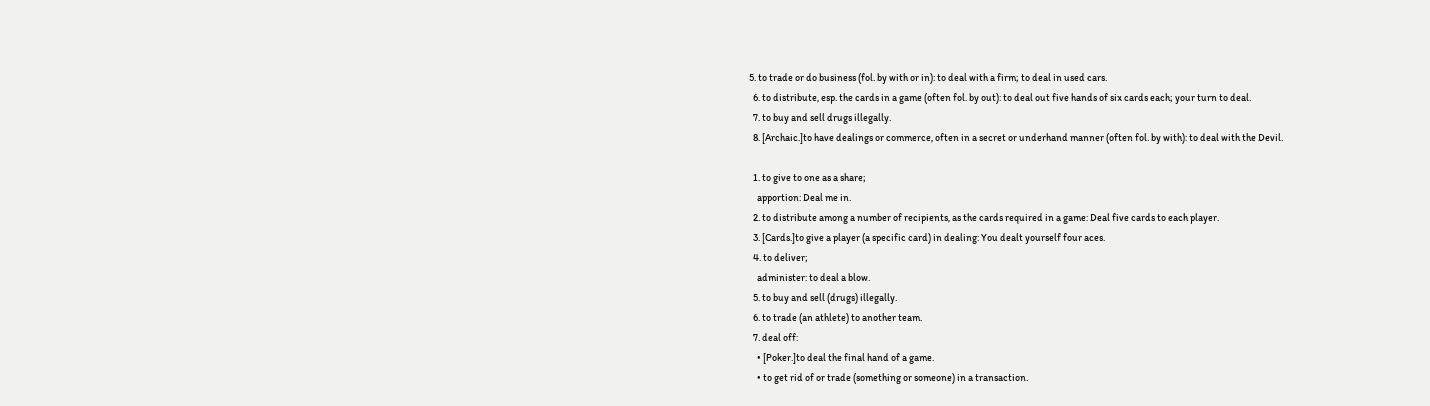5. to trade or do business (fol. by with or in): to deal with a firm; to deal in used cars.
  6. to distribute, esp. the cards in a game (often fol. by out): to deal out five hands of six cards each; your turn to deal.
  7. to buy and sell drugs illegally.
  8. [Archaic.]to have dealings or commerce, often in a secret or underhand manner (often fol. by with): to deal with the Devil.

  1. to give to one as a share;
    apportion: Deal me in.
  2. to distribute among a number of recipients, as the cards required in a game: Deal five cards to each player.
  3. [Cards.]to give a player (a specific card) in dealing: You dealt yourself four aces.
  4. to deliver;
    administer: to deal a blow.
  5. to buy and sell (drugs) illegally.
  6. to trade (an athlete) to another team.
  7. deal off:
    • [Poker.]to deal the final hand of a game.
    • to get rid of or trade (something or someone) in a transaction.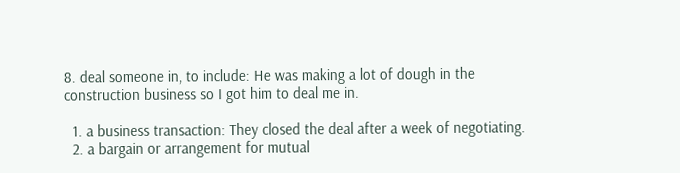8. deal someone in, to include: He was making a lot of dough in the construction business so I got him to deal me in.

  1. a business transaction: They closed the deal after a week of negotiating.
  2. a bargain or arrangement for mutual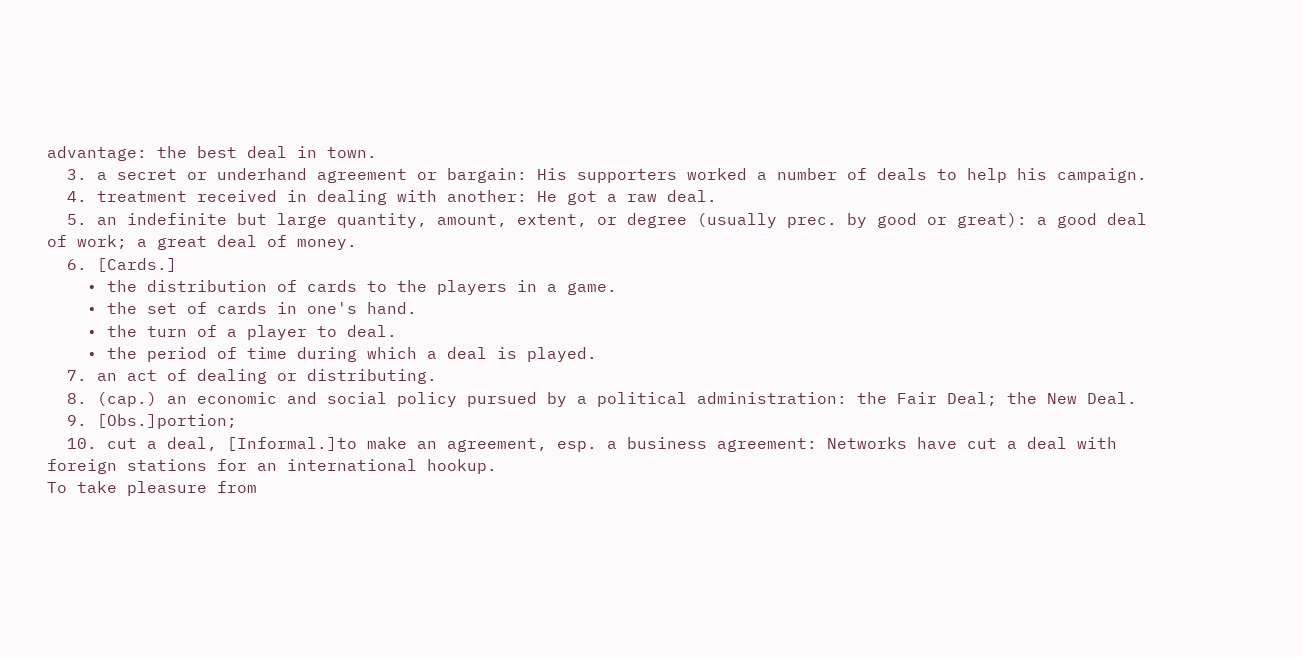advantage: the best deal in town.
  3. a secret or underhand agreement or bargain: His supporters worked a number of deals to help his campaign.
  4. treatment received in dealing with another: He got a raw deal.
  5. an indefinite but large quantity, amount, extent, or degree (usually prec. by good or great): a good deal of work; a great deal of money.
  6. [Cards.]
    • the distribution of cards to the players in a game.
    • the set of cards in one's hand.
    • the turn of a player to deal.
    • the period of time during which a deal is played.
  7. an act of dealing or distributing.
  8. (cap.) an economic and social policy pursued by a political administration: the Fair Deal; the New Deal.
  9. [Obs.]portion;
  10. cut a deal, [Informal.]to make an agreement, esp. a business agreement: Networks have cut a deal with foreign stations for an international hookup.
To take pleasure from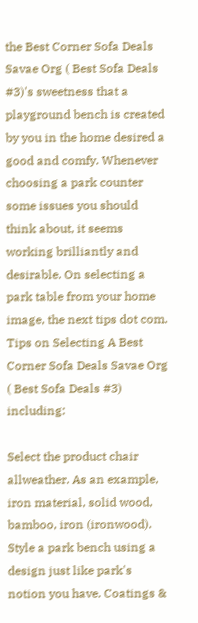the Best Corner Sofa Deals Savae Org ( Best Sofa Deals #3)'s sweetness that a playground bench is created by you in the home desired a good and comfy. Whenever choosing a park counter some issues you should think about, it seems working brilliantly and desirable. On selecting a park table from your home image, the next tips dot com. Tips on Selecting A Best Corner Sofa Deals Savae Org ( Best Sofa Deals #3) including:

Select the product chair allweather. As an example, iron material, solid wood, bamboo, iron (ironwood). Style a park bench using a design just like park's notion you have. Coatings &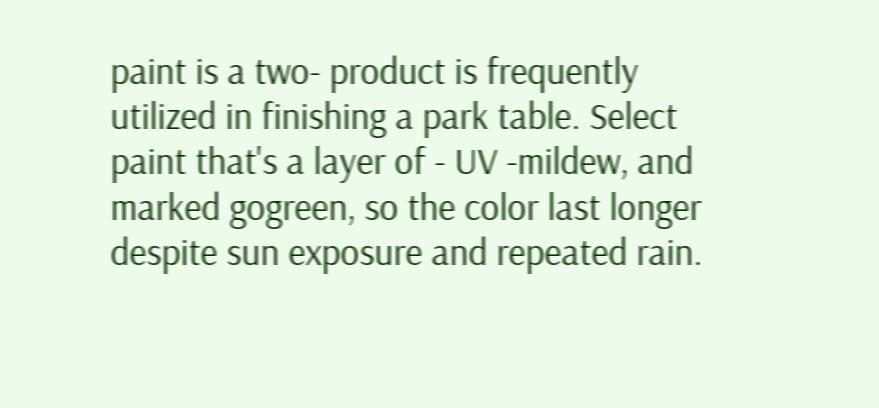paint is a two- product is frequently utilized in finishing a park table. Select paint that's a layer of - UV -mildew, and marked gogreen, so the color last longer despite sun exposure and repeated rain.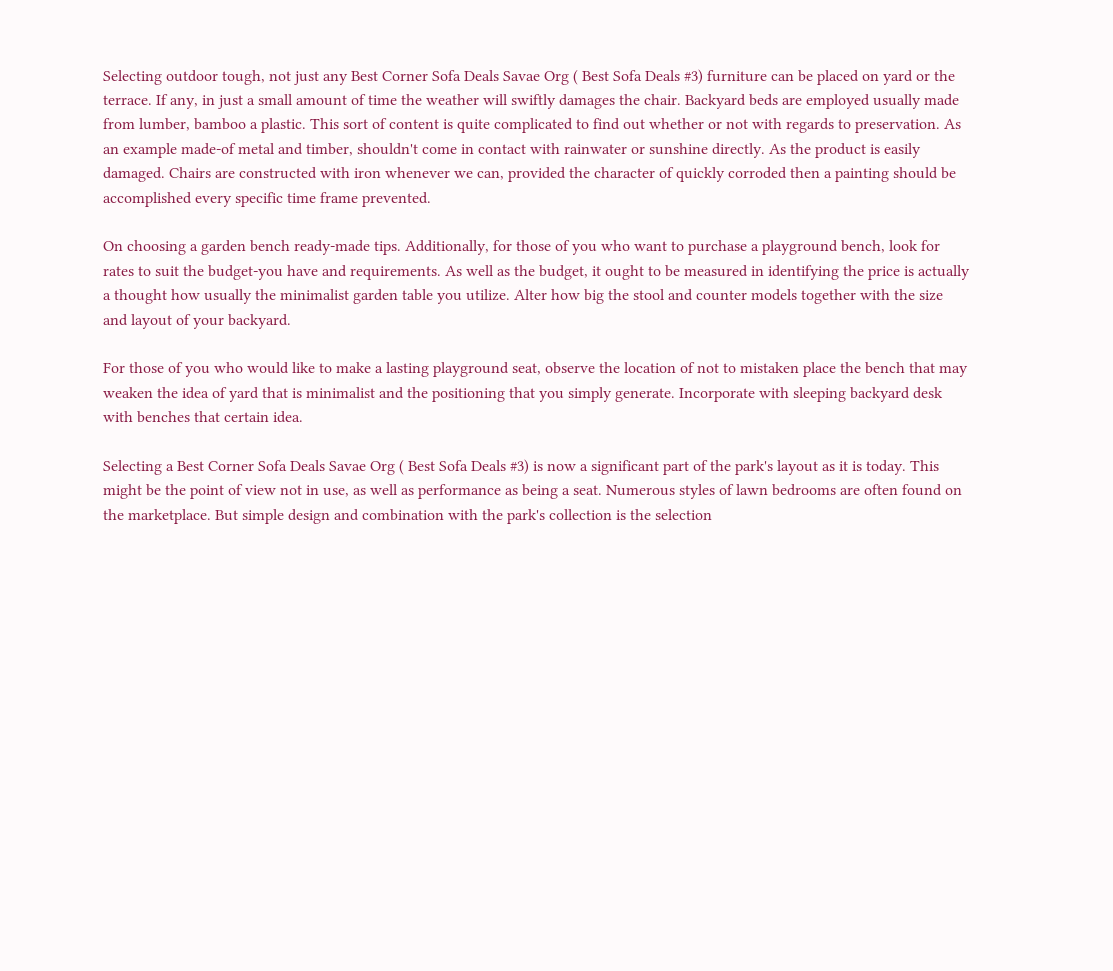Selecting outdoor tough, not just any Best Corner Sofa Deals Savae Org ( Best Sofa Deals #3) furniture can be placed on yard or the terrace. If any, in just a small amount of time the weather will swiftly damages the chair. Backyard beds are employed usually made from lumber, bamboo a plastic. This sort of content is quite complicated to find out whether or not with regards to preservation. As an example made-of metal and timber, shouldn't come in contact with rainwater or sunshine directly. As the product is easily damaged. Chairs are constructed with iron whenever we can, provided the character of quickly corroded then a painting should be accomplished every specific time frame prevented.

On choosing a garden bench ready-made tips. Additionally, for those of you who want to purchase a playground bench, look for rates to suit the budget-you have and requirements. As well as the budget, it ought to be measured in identifying the price is actually a thought how usually the minimalist garden table you utilize. Alter how big the stool and counter models together with the size and layout of your backyard.

For those of you who would like to make a lasting playground seat, observe the location of not to mistaken place the bench that may weaken the idea of yard that is minimalist and the positioning that you simply generate. Incorporate with sleeping backyard desk with benches that certain idea.

Selecting a Best Corner Sofa Deals Savae Org ( Best Sofa Deals #3) is now a significant part of the park's layout as it is today. This might be the point of view not in use, as well as performance as being a seat. Numerous styles of lawn bedrooms are often found on the marketplace. But simple design and combination with the park's collection is the selection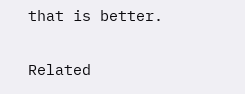that is better.

Related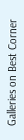Galleries on Best Corner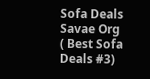Sofa Deals Savae Org ( Best Sofa Deals #3)